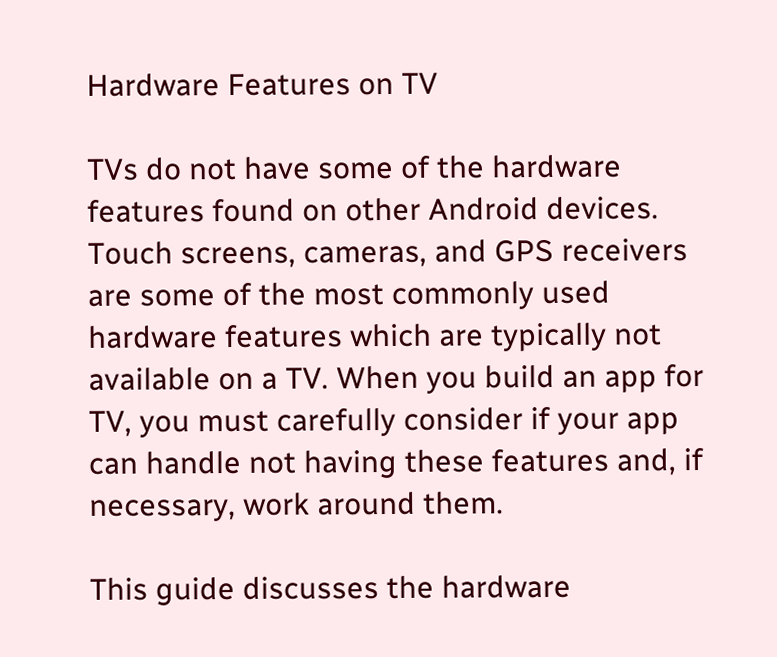Hardware Features on TV

TVs do not have some of the hardware features found on other Android devices. Touch screens, cameras, and GPS receivers are some of the most commonly used hardware features which are typically not available on a TV. When you build an app for TV, you must carefully consider if your app can handle not having these features and, if necessary, work around them.

This guide discusses the hardware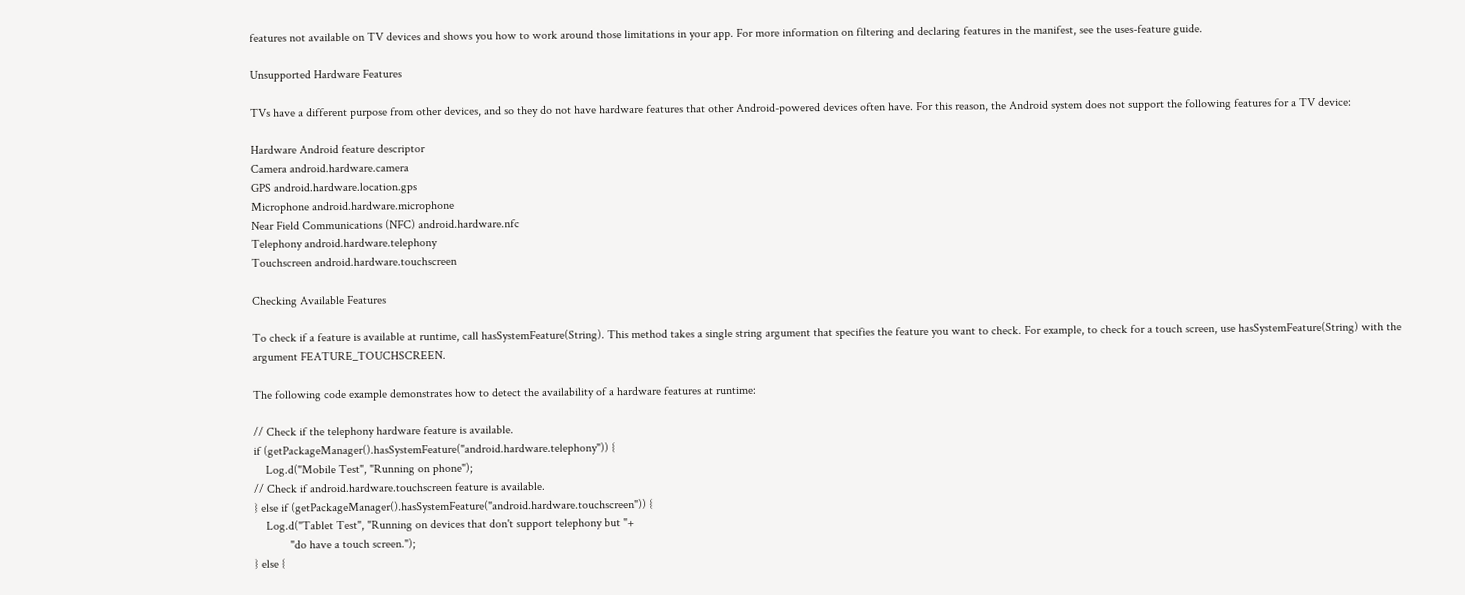features not available on TV devices and shows you how to work around those limitations in your app. For more information on filtering and declaring features in the manifest, see the uses-feature guide.

Unsupported Hardware Features

TVs have a different purpose from other devices, and so they do not have hardware features that other Android-powered devices often have. For this reason, the Android system does not support the following features for a TV device:

Hardware Android feature descriptor
Camera android.hardware.camera
GPS android.hardware.location.gps
Microphone android.hardware.microphone
Near Field Communications (NFC) android.hardware.nfc
Telephony android.hardware.telephony
Touchscreen android.hardware.touchscreen

Checking Available Features

To check if a feature is available at runtime, call hasSystemFeature(String). This method takes a single string argument that specifies the feature you want to check. For example, to check for a touch screen, use hasSystemFeature(String) with the argument FEATURE_TOUCHSCREEN.

The following code example demonstrates how to detect the availability of a hardware features at runtime:

// Check if the telephony hardware feature is available.
if (getPackageManager().hasSystemFeature("android.hardware.telephony")) {
    Log.d("Mobile Test", "Running on phone");
// Check if android.hardware.touchscreen feature is available.
} else if (getPackageManager().hasSystemFeature("android.hardware.touchscreen")) {
    Log.d("Tablet Test", "Running on devices that don't support telephony but "+
            "do have a touch screen.");
} else {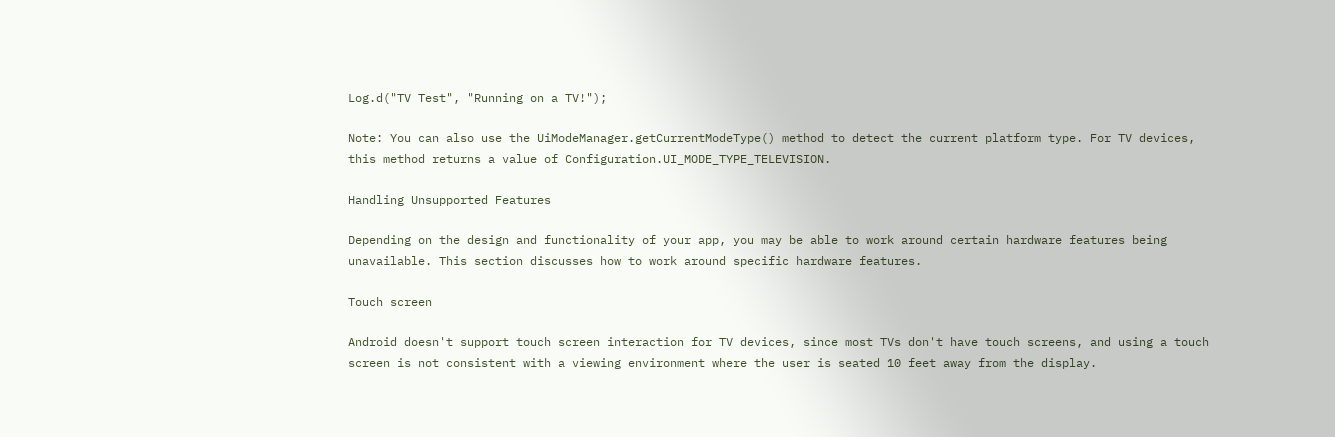Log.d("TV Test", "Running on a TV!");

Note: You can also use the UiModeManager.getCurrentModeType() method to detect the current platform type. For TV devices, this method returns a value of Configuration.UI_MODE_TYPE_TELEVISION.

Handling Unsupported Features

Depending on the design and functionality of your app, you may be able to work around certain hardware features being unavailable. This section discusses how to work around specific hardware features.

Touch screen

Android doesn't support touch screen interaction for TV devices, since most TVs don't have touch screens, and using a touch screen is not consistent with a viewing environment where the user is seated 10 feet away from the display.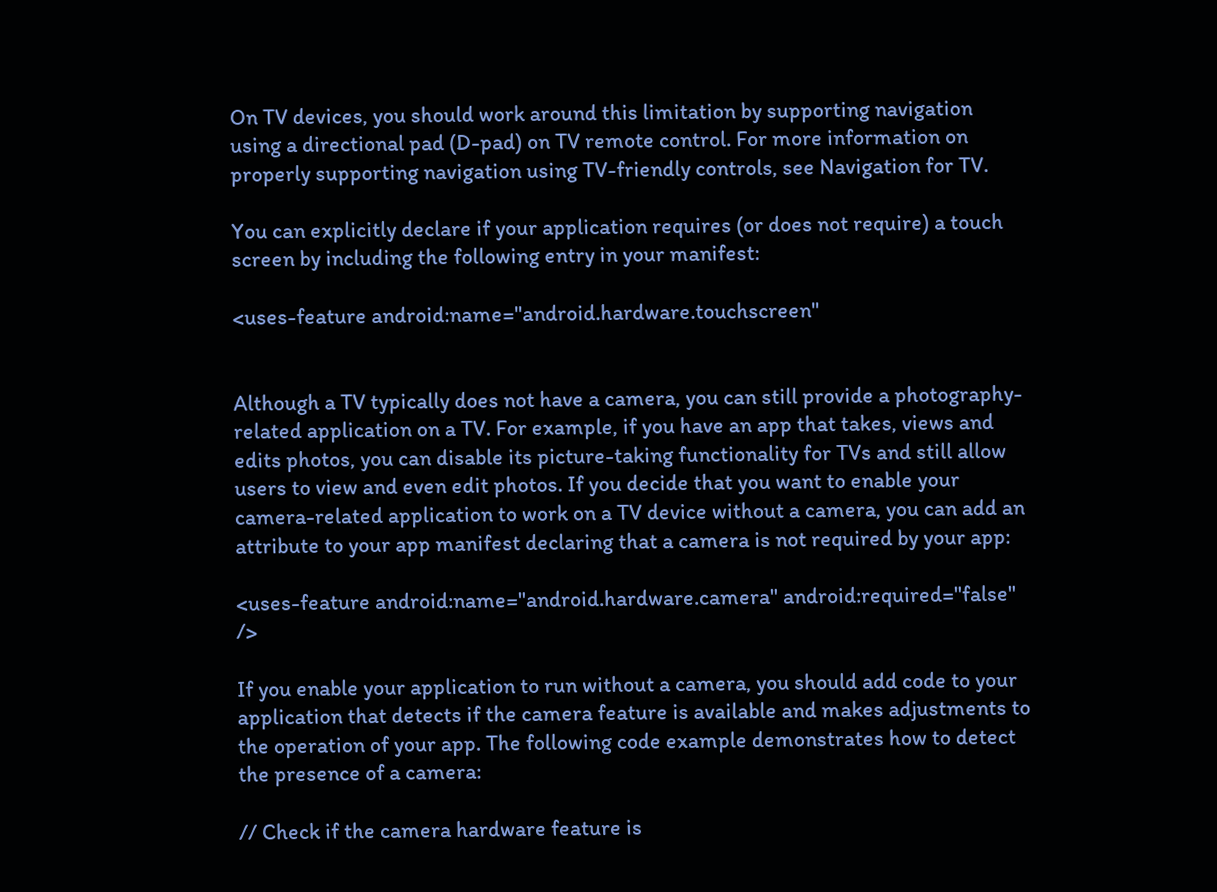On TV devices, you should work around this limitation by supporting navigation using a directional pad (D-pad) on TV remote control. For more information on properly supporting navigation using TV-friendly controls, see Navigation for TV.

You can explicitly declare if your application requires (or does not require) a touch screen by including the following entry in your manifest:

<uses-feature android:name="android.hardware.touchscreen"


Although a TV typically does not have a camera, you can still provide a photography-related application on a TV. For example, if you have an app that takes, views and edits photos, you can disable its picture-taking functionality for TVs and still allow users to view and even edit photos. If you decide that you want to enable your camera-related application to work on a TV device without a camera, you can add an attribute to your app manifest declaring that a camera is not required by your app:

<uses-feature android:name="android.hardware.camera" android:required="false" />

If you enable your application to run without a camera, you should add code to your application that detects if the camera feature is available and makes adjustments to the operation of your app. The following code example demonstrates how to detect the presence of a camera:

// Check if the camera hardware feature is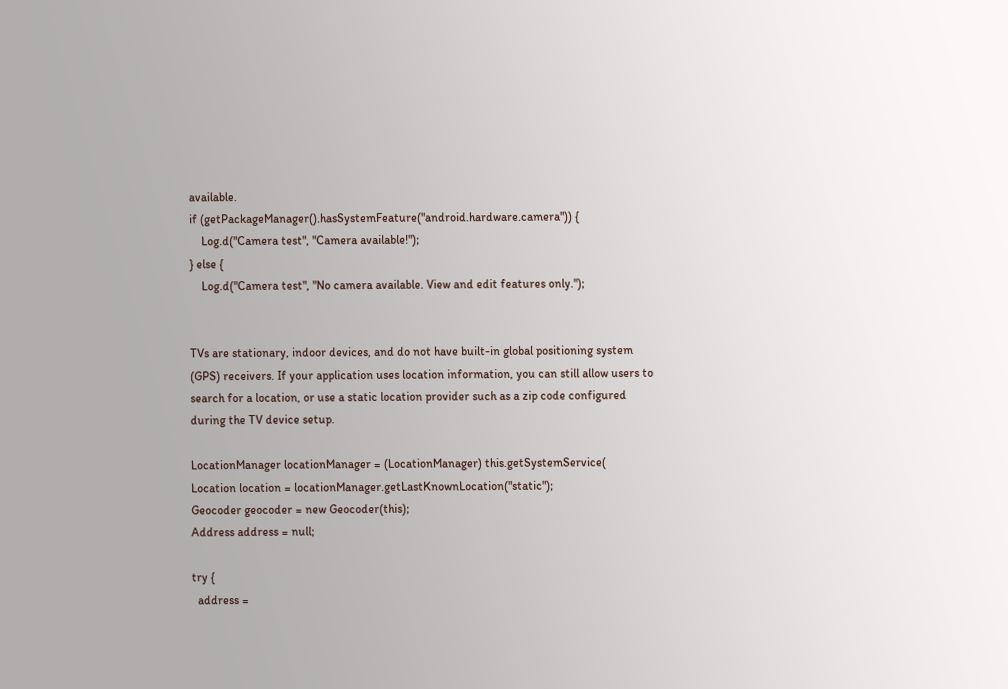available.
if (getPackageManager().hasSystemFeature("android.hardware.camera")) {
    Log.d("Camera test", "Camera available!");
} else {
    Log.d("Camera test", "No camera available. View and edit features only.");


TVs are stationary, indoor devices, and do not have built-in global positioning system (GPS) receivers. If your application uses location information, you can still allow users to search for a location, or use a static location provider such as a zip code configured during the TV device setup.

LocationManager locationManager = (LocationManager) this.getSystemService(
Location location = locationManager.getLastKnownLocation("static");
Geocoder geocoder = new Geocoder(this);
Address address = null;

try {
  address =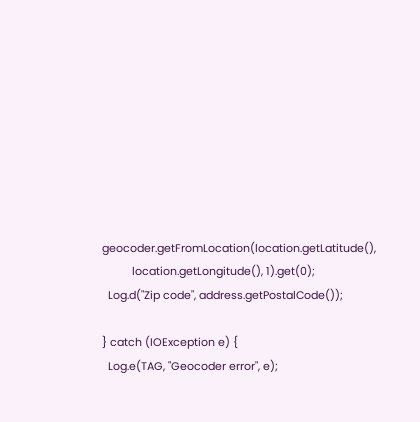geocoder.getFromLocation(location.getLatitude(),
          location.getLongitude(), 1).get(0);
  Log.d("Zip code", address.getPostalCode());

} catch (IOException e) {
  Log.e(TAG, "Geocoder error", e);